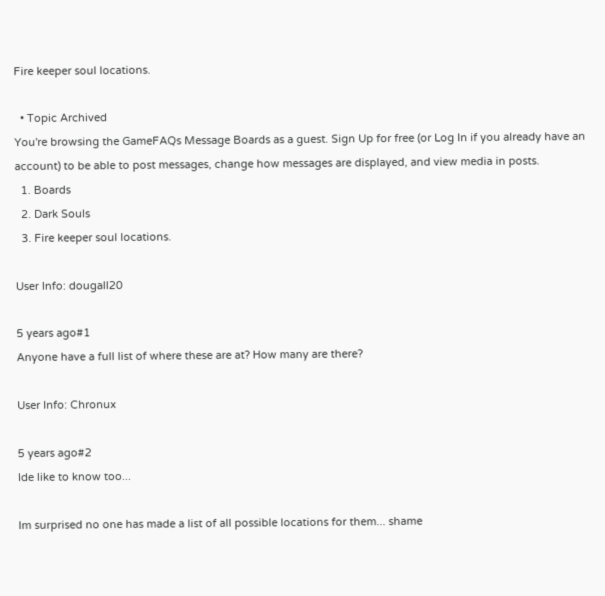Fire keeper soul locations.

  • Topic Archived
You're browsing the GameFAQs Message Boards as a guest. Sign Up for free (or Log In if you already have an account) to be able to post messages, change how messages are displayed, and view media in posts.
  1. Boards
  2. Dark Souls
  3. Fire keeper soul locations.

User Info: dougall20

5 years ago#1
Anyone have a full list of where these are at? How many are there?

User Info: Chronux

5 years ago#2
Ide like to know too...

Im surprised no one has made a list of all possible locations for them... shame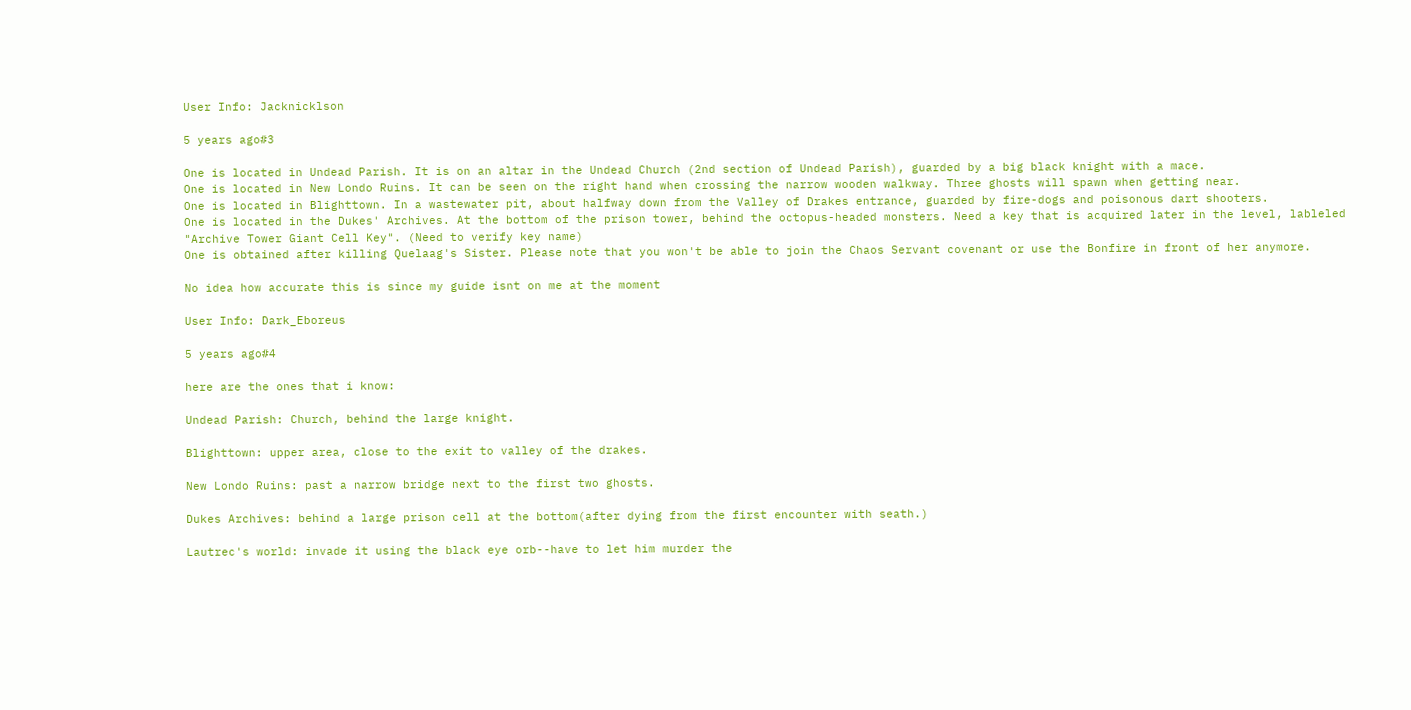User Info: Jacknicklson

5 years ago#3

One is located in Undead Parish. It is on an altar in the Undead Church (2nd section of Undead Parish), guarded by a big black knight with a mace.
One is located in New Londo Ruins. It can be seen on the right hand when crossing the narrow wooden walkway. Three ghosts will spawn when getting near.
One is located in Blighttown. In a wastewater pit, about halfway down from the Valley of Drakes entrance, guarded by fire-dogs and poisonous dart shooters.
One is located in the Dukes' Archives. At the bottom of the prison tower, behind the octopus-headed monsters. Need a key that is acquired later in the level, lableled "Archive Tower Giant Cell Key". (Need to verify key name)
One is obtained after killing Quelaag's Sister. Please note that you won't be able to join the Chaos Servant covenant or use the Bonfire in front of her anymore.

No idea how accurate this is since my guide isnt on me at the moment

User Info: Dark_Eboreus

5 years ago#4

here are the ones that i know:

Undead Parish: Church, behind the large knight.

Blighttown: upper area, close to the exit to valley of the drakes.

New Londo Ruins: past a narrow bridge next to the first two ghosts.

Dukes Archives: behind a large prison cell at the bottom(after dying from the first encounter with seath.)

Lautrec's world: invade it using the black eye orb--have to let him murder the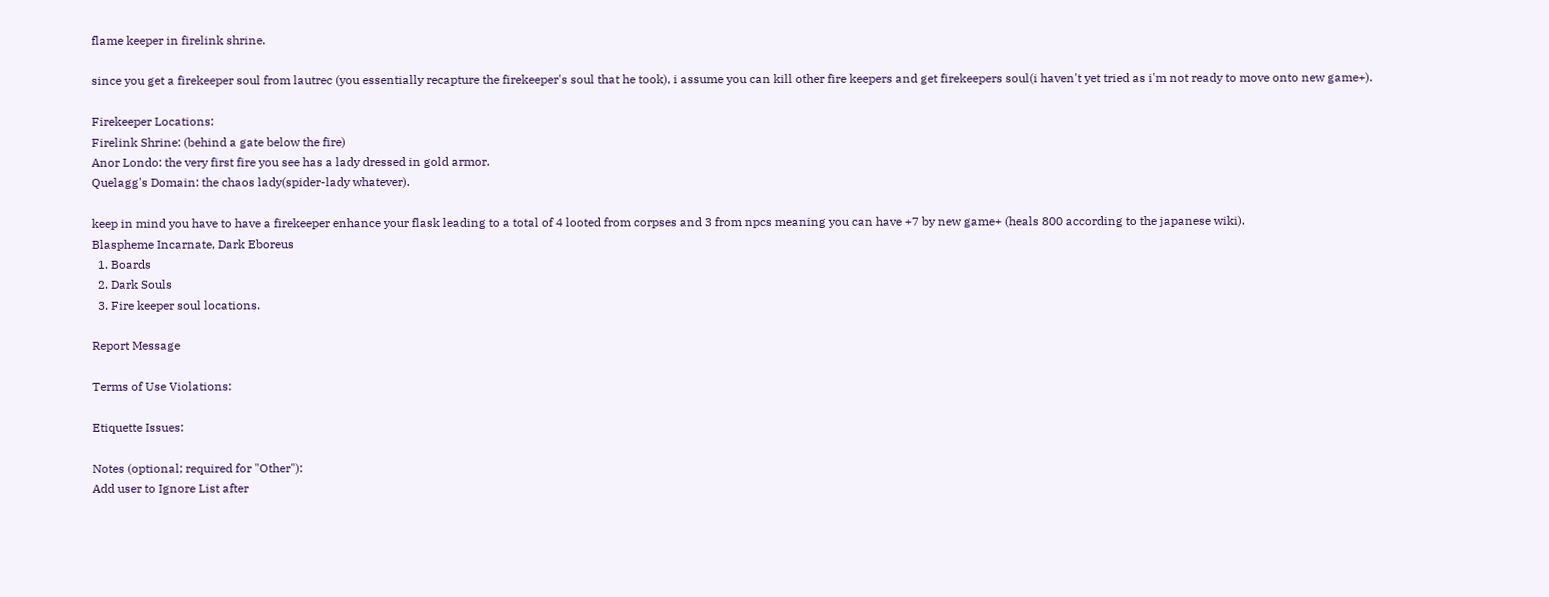flame keeper in firelink shrine.

since you get a firekeeper soul from lautrec (you essentially recapture the firekeeper's soul that he took), i assume you can kill other fire keepers and get firekeepers soul(i haven't yet tried as i'm not ready to move onto new game+).

Firekeeper Locations:
Firelink Shrine: (behind a gate below the fire)
Anor Londo: the very first fire you see has a lady dressed in gold armor.
Quelagg's Domain: the chaos lady(spider-lady whatever).

keep in mind you have to have a firekeeper enhance your flask leading to a total of 4 looted from corpses and 3 from npcs meaning you can have +7 by new game+ (heals 800 according to the japanese wiki).
Blaspheme Incarnate, Dark Eboreus
  1. Boards
  2. Dark Souls
  3. Fire keeper soul locations.

Report Message

Terms of Use Violations:

Etiquette Issues:

Notes (optional; required for "Other"):
Add user to Ignore List after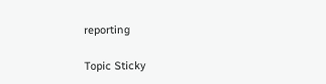reporting

Topic Sticky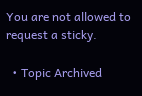You are not allowed to request a sticky.

  • Topic Archived